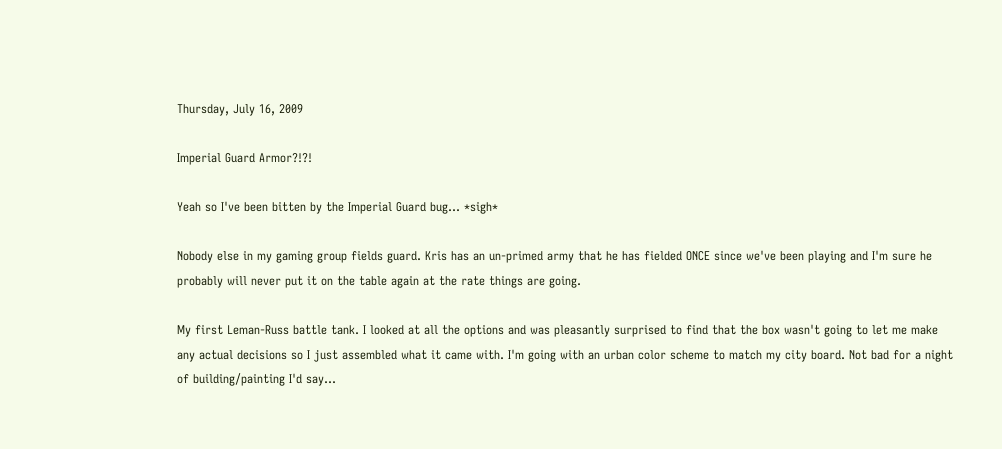Thursday, July 16, 2009

Imperial Guard Armor?!?!

Yeah so I've been bitten by the Imperial Guard bug... *sigh*

Nobody else in my gaming group fields guard. Kris has an un-primed army that he has fielded ONCE since we've been playing and I'm sure he probably will never put it on the table again at the rate things are going.

My first Leman-Russ battle tank. I looked at all the options and was pleasantly surprised to find that the box wasn't going to let me make any actual decisions so I just assembled what it came with. I'm going with an urban color scheme to match my city board. Not bad for a night of building/painting I'd say...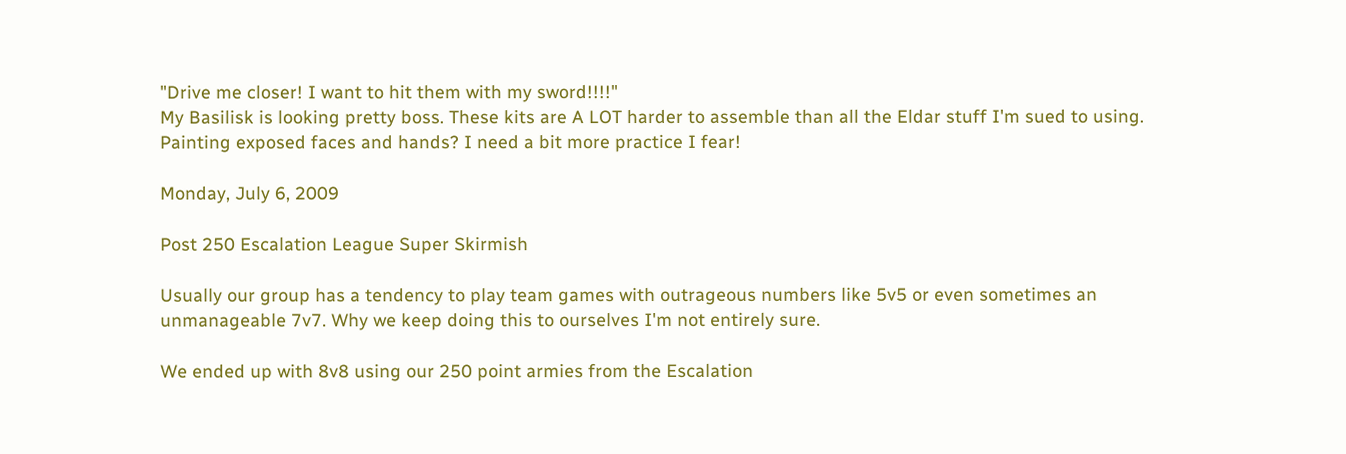"Drive me closer! I want to hit them with my sword!!!!"
My Basilisk is looking pretty boss. These kits are A LOT harder to assemble than all the Eldar stuff I'm sued to using. Painting exposed faces and hands? I need a bit more practice I fear!

Monday, July 6, 2009

Post 250 Escalation League Super Skirmish

Usually our group has a tendency to play team games with outrageous numbers like 5v5 or even sometimes an unmanageable 7v7. Why we keep doing this to ourselves I'm not entirely sure.

We ended up with 8v8 using our 250 point armies from the Escalation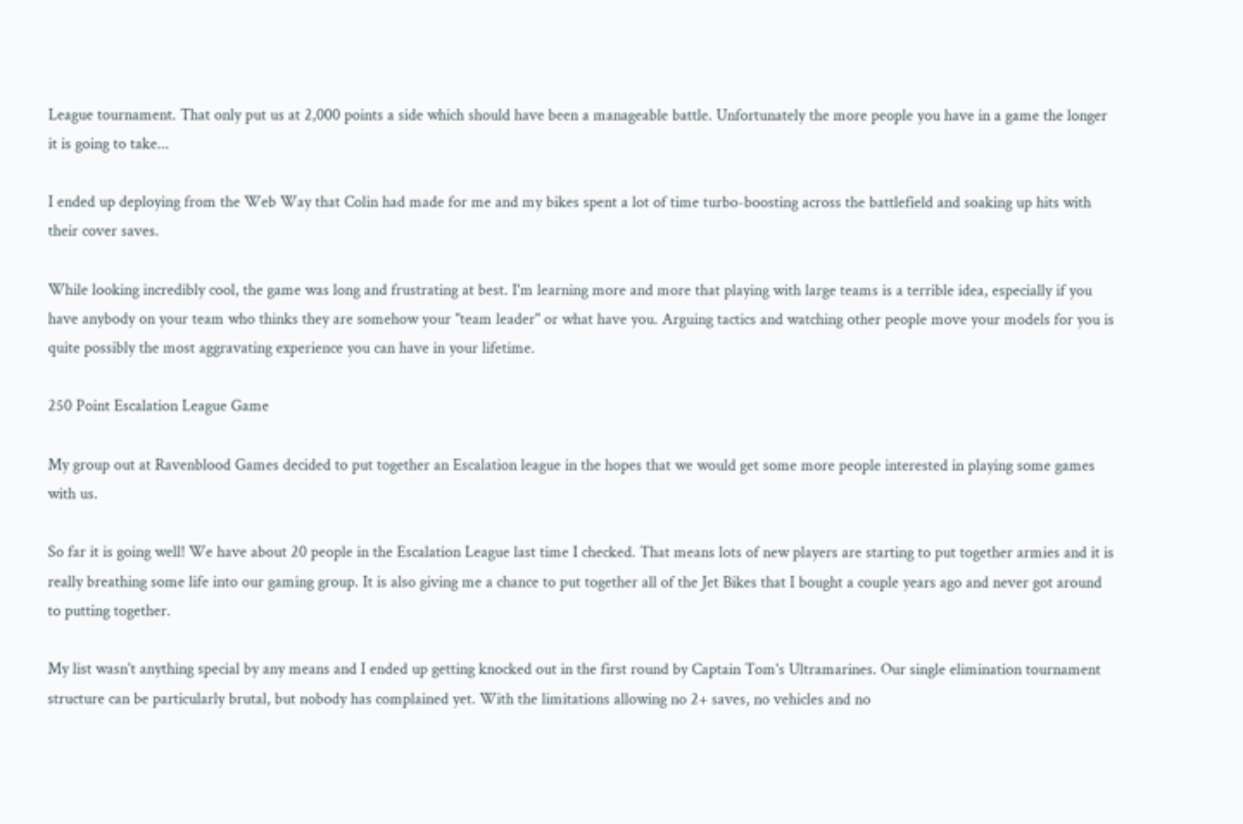League tournament. That only put us at 2,000 points a side which should have been a manageable battle. Unfortunately the more people you have in a game the longer it is going to take...

I ended up deploying from the Web Way that Colin had made for me and my bikes spent a lot of time turbo-boosting across the battlefield and soaking up hits with their cover saves.

While looking incredibly cool, the game was long and frustrating at best. I'm learning more and more that playing with large teams is a terrible idea, especially if you have anybody on your team who thinks they are somehow your "team leader" or what have you. Arguing tactics and watching other people move your models for you is quite possibly the most aggravating experience you can have in your lifetime.

250 Point Escalation League Game

My group out at Ravenblood Games decided to put together an Escalation league in the hopes that we would get some more people interested in playing some games with us.

So far it is going well! We have about 20 people in the Escalation League last time I checked. That means lots of new players are starting to put together armies and it is really breathing some life into our gaming group. It is also giving me a chance to put together all of the Jet Bikes that I bought a couple years ago and never got around to putting together.

My list wasn't anything special by any means and I ended up getting knocked out in the first round by Captain Tom's Ultramarines. Our single elimination tournament structure can be particularly brutal, but nobody has complained yet. With the limitations allowing no 2+ saves, no vehicles and no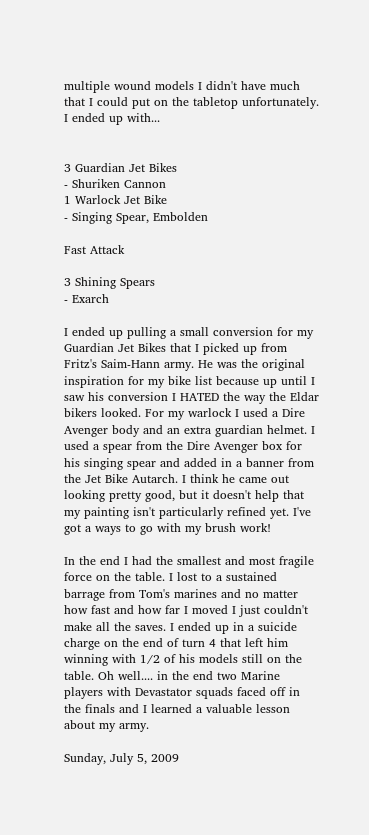multiple wound models I didn't have much that I could put on the tabletop unfortunately. I ended up with...


3 Guardian Jet Bikes
- Shuriken Cannon
1 Warlock Jet Bike
- Singing Spear, Embolden

Fast Attack

3 Shining Spears
- Exarch

I ended up pulling a small conversion for my Guardian Jet Bikes that I picked up from Fritz's Saim-Hann army. He was the original inspiration for my bike list because up until I saw his conversion I HATED the way the Eldar bikers looked. For my warlock I used a Dire Avenger body and an extra guardian helmet. I used a spear from the Dire Avenger box for his singing spear and added in a banner from the Jet Bike Autarch. I think he came out looking pretty good, but it doesn't help that my painting isn't particularly refined yet. I've got a ways to go with my brush work!

In the end I had the smallest and most fragile force on the table. I lost to a sustained barrage from Tom's marines and no matter how fast and how far I moved I just couldn't make all the saves. I ended up in a suicide charge on the end of turn 4 that left him winning with 1/2 of his models still on the table. Oh well.... in the end two Marine players with Devastator squads faced off in the finals and I learned a valuable lesson about my army.

Sunday, July 5, 2009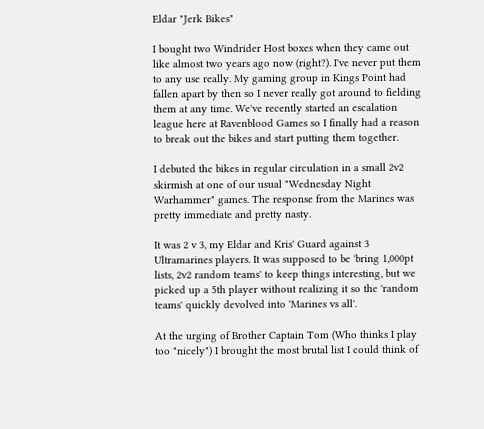Eldar "Jerk Bikes"

I bought two Windrider Host boxes when they came out like almost two years ago now (right?). I've never put them to any use really. My gaming group in Kings Point had fallen apart by then so I never really got around to fielding them at any time. We've recently started an escalation league here at Ravenblood Games so I finally had a reason to break out the bikes and start putting them together.

I debuted the bikes in regular circulation in a small 2v2 skirmish at one of our usual "Wednesday Night Warhammer" games. The response from the Marines was pretty immediate and pretty nasty.

It was 2 v 3, my Eldar and Kris' Guard against 3 Ultramarines players. It was supposed to be 'bring 1,000pt lists, 2v2 random teams' to keep things interesting, but we picked up a 5th player without realizing it so the 'random teams' quickly devolved into 'Marines vs all'.

At the urging of Brother Captain Tom (Who thinks I play too "nicely") I brought the most brutal list I could think of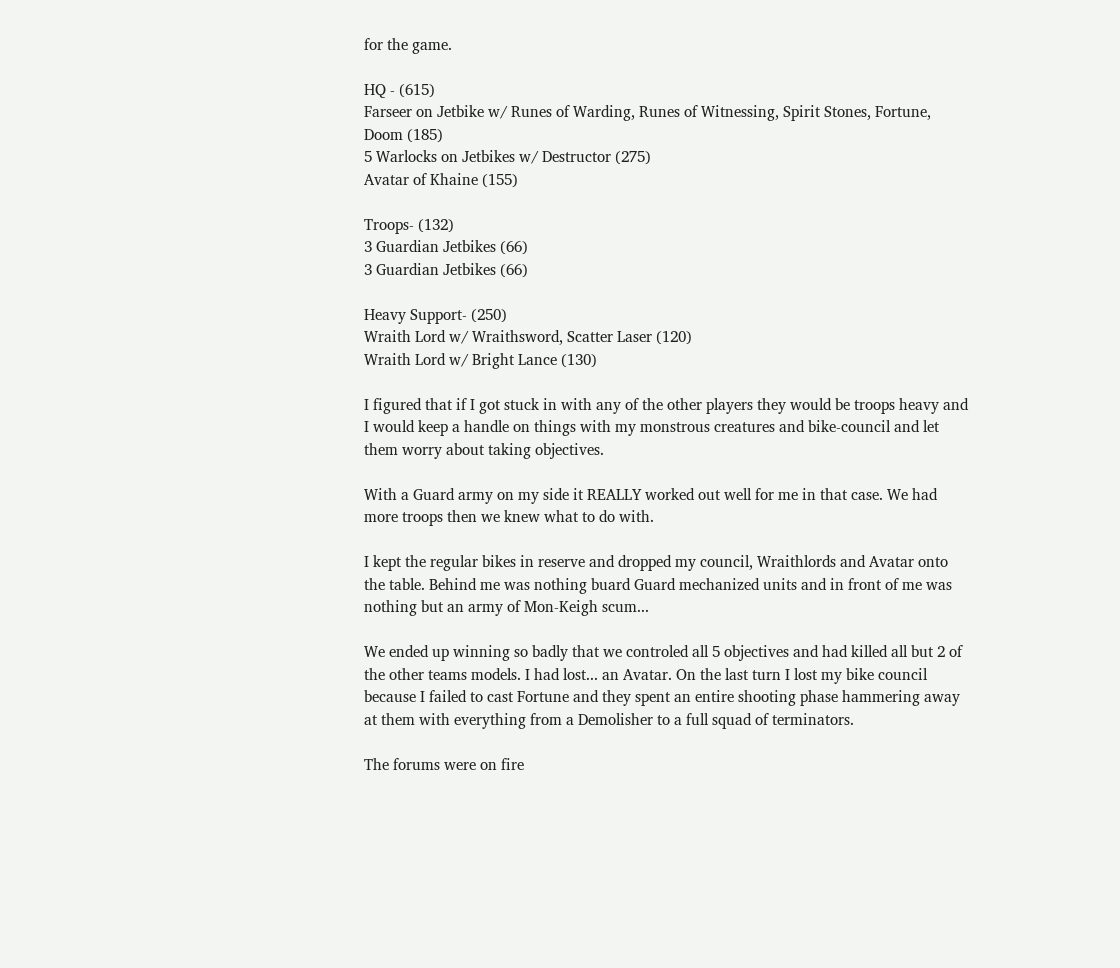for the game.

HQ - (615)
Farseer on Jetbike w/ Runes of Warding, Runes of Witnessing, Spirit Stones, Fortune, Doom (185)
5 Warlocks on Jetbikes w/ Destructor (275)
Avatar of Khaine (155)

Troops- (132)
3 Guardian Jetbikes (66)
3 Guardian Jetbikes (66)

Heavy Support- (250)
Wraith Lord w/ Wraithsword, Scatter Laser (120)
Wraith Lord w/ Bright Lance (130)

I figured that if I got stuck in with any of the other players they would be troops heavy and I would keep a handle on things with my monstrous creatures and bike-council and let them worry about taking objectives.

With a Guard army on my side it REALLY worked out well for me in that case. We had more troops then we knew what to do with.

I kept the regular bikes in reserve and dropped my council, Wraithlords and Avatar onto the table. Behind me was nothing buard Guard mechanized units and in front of me was nothing but an army of Mon-Keigh scum...

We ended up winning so badly that we controled all 5 objectives and had killed all but 2 of the other teams models. I had lost... an Avatar. On the last turn I lost my bike council because I failed to cast Fortune and they spent an entire shooting phase hammering away at them with everything from a Demolisher to a full squad of terminators.

The forums were on fire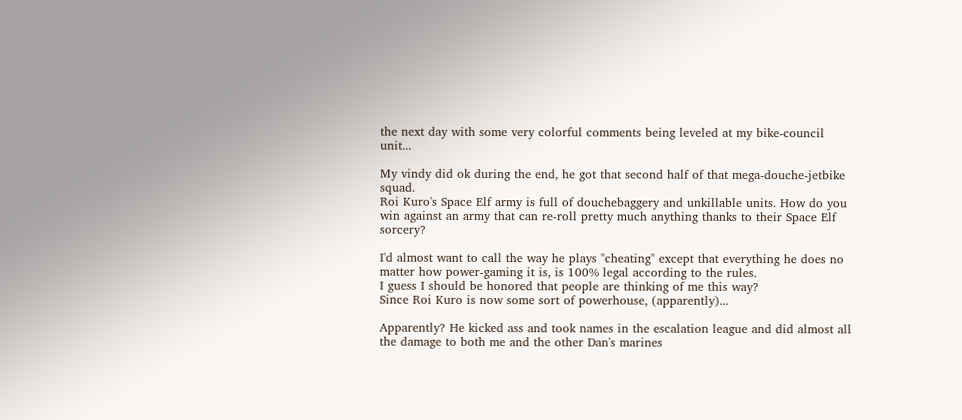the next day with some very colorful comments being leveled at my bike-council unit...

My vindy did ok during the end, he got that second half of that mega-douche-jetbike squad.
Roi Kuro's Space Elf army is full of douchebaggery and unkillable units. How do you win against an army that can re-roll pretty much anything thanks to their Space Elf sorcery?

I'd almost want to call the way he plays "cheating" except that everything he does no matter how power-gaming it is, is 100% legal according to the rules.
I guess I should be honored that people are thinking of me this way?
Since Roi Kuro is now some sort of powerhouse, (apparently)...

Apparently? He kicked ass and took names in the escalation league and did almost all the damage to both me and the other Dan's marines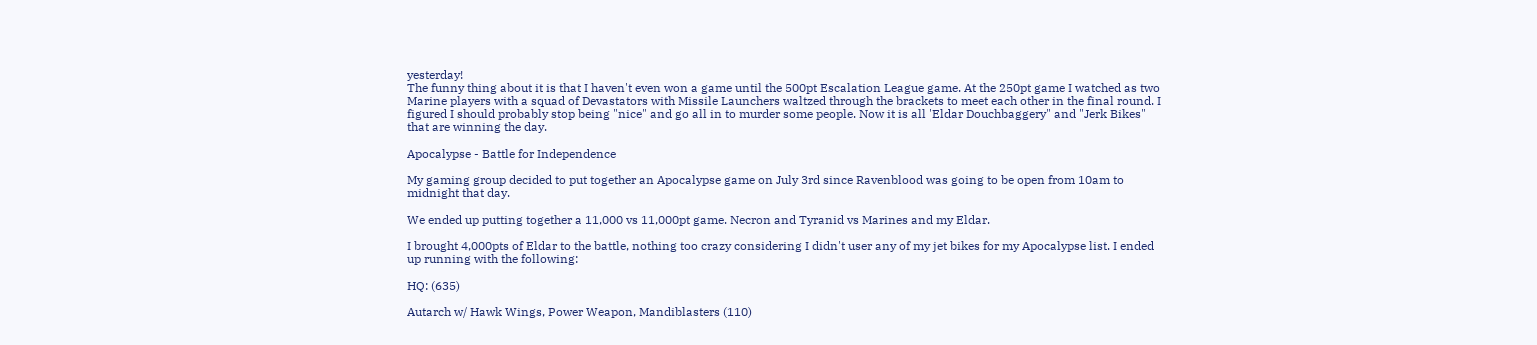yesterday!
The funny thing about it is that I haven't even won a game until the 500pt Escalation League game. At the 250pt game I watched as two Marine players with a squad of Devastators with Missile Launchers waltzed through the brackets to meet each other in the final round. I figured I should probably stop being "nice" and go all in to murder some people. Now it is all 'Eldar Douchbaggery" and "Jerk Bikes" that are winning the day.

Apocalypse - Battle for Independence

My gaming group decided to put together an Apocalypse game on July 3rd since Ravenblood was going to be open from 10am to midnight that day.

We ended up putting together a 11,000 vs 11,000pt game. Necron and Tyranid vs Marines and my Eldar.

I brought 4,000pts of Eldar to the battle, nothing too crazy considering I didn't user any of my jet bikes for my Apocalypse list. I ended up running with the following:

HQ: (635)

Autarch w/ Hawk Wings, Power Weapon, Mandiblasters (110)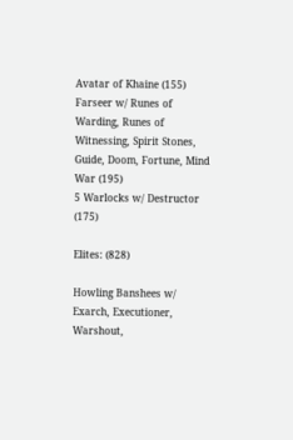Avatar of Khaine (155)
Farseer w/ Runes of Warding, Runes of Witnessing, Spirit Stones, Guide, Doom, Fortune, Mind War (195)
5 Warlocks w/ Destructor (175)

Elites: (828)

Howling Banshees w/ Exarch, Executioner, Warshout,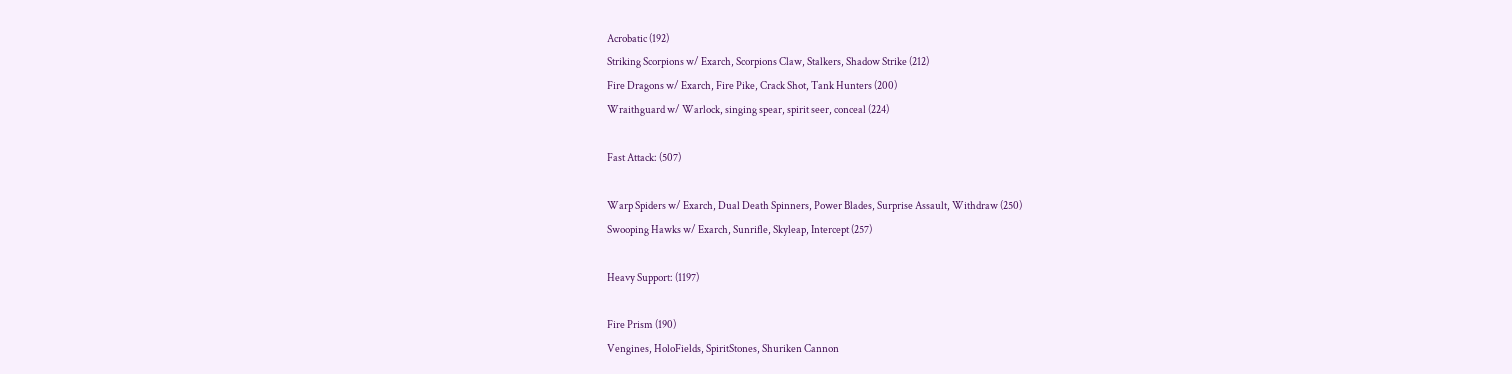Acrobatic (192)
Striking Scorpions w/ Exarch, Scorpions Claw, Stalkers, Shadow Strike (212)
Fire Dragons w/ Exarch, Fire Pike, Crack Shot, Tank Hunters (200)
Wraithguard w/ Warlock, singing spear, spirit seer, conceal (224)

Fast Attack: (507)

Warp Spiders w/ Exarch, Dual Death Spinners, Power Blades, Surprise Assault, Withdraw (250)
Swooping Hawks w/ Exarch, Sunrifle, Skyleap, Intercept (257)

Heavy Support: (1197)

Fire Prism (190)
Vengines, HoloFields, SpiritStones, Shuriken Cannon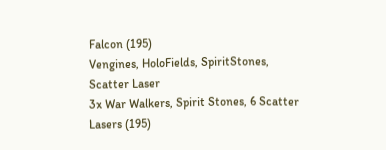Falcon (195)
Vengines, HoloFields, SpiritStones, Scatter Laser
3x War Walkers, Spirit Stones, 6 Scatter Lasers (195)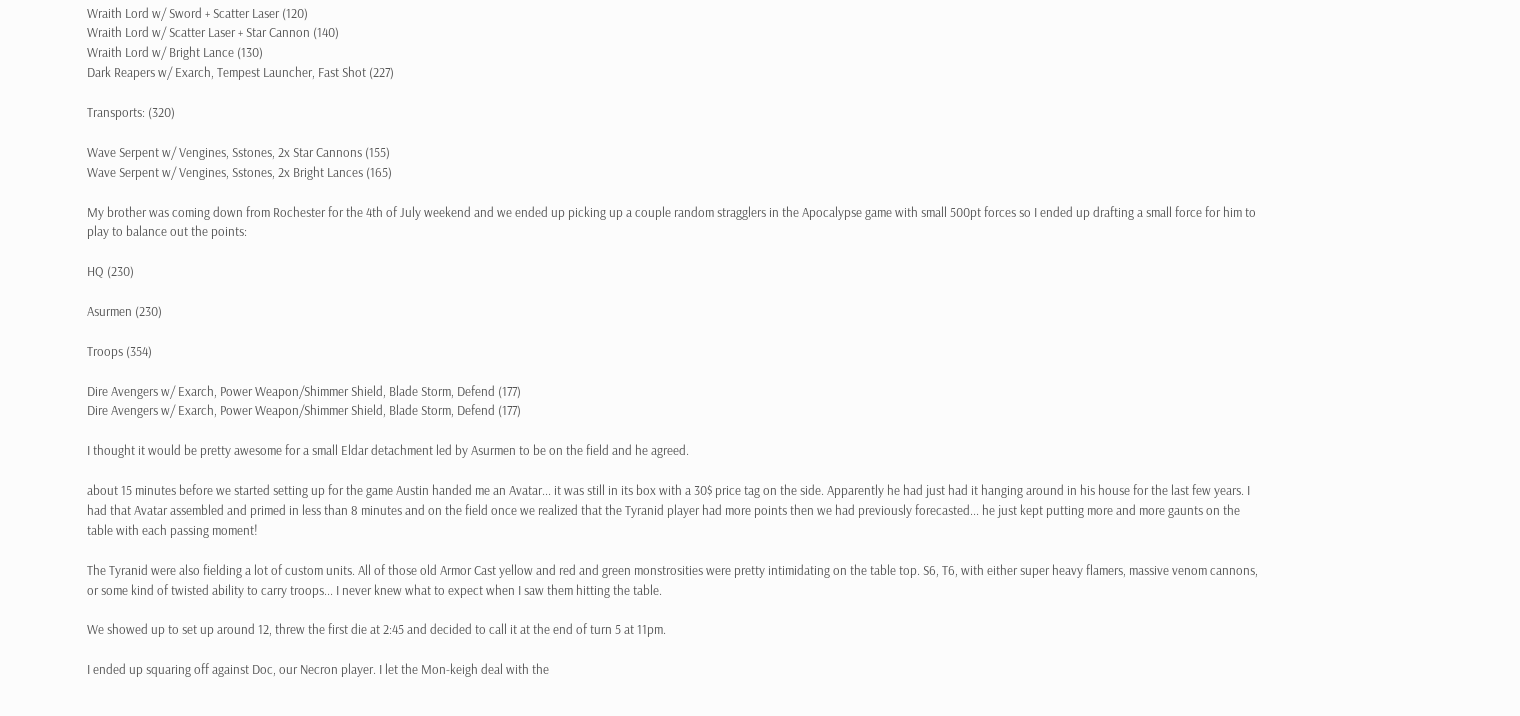Wraith Lord w/ Sword + Scatter Laser (120)
Wraith Lord w/ Scatter Laser + Star Cannon (140)
Wraith Lord w/ Bright Lance (130)
Dark Reapers w/ Exarch, Tempest Launcher, Fast Shot (227)

Transports: (320)

Wave Serpent w/ Vengines, Sstones, 2x Star Cannons (155)
Wave Serpent w/ Vengines, Sstones, 2x Bright Lances (165)

My brother was coming down from Rochester for the 4th of July weekend and we ended up picking up a couple random stragglers in the Apocalypse game with small 500pt forces so I ended up drafting a small force for him to play to balance out the points:

HQ (230)

Asurmen (230)

Troops (354)

Dire Avengers w/ Exarch, Power Weapon/Shimmer Shield, Blade Storm, Defend (177)
Dire Avengers w/ Exarch, Power Weapon/Shimmer Shield, Blade Storm, Defend (177)

I thought it would be pretty awesome for a small Eldar detachment led by Asurmen to be on the field and he agreed.

about 15 minutes before we started setting up for the game Austin handed me an Avatar... it was still in its box with a 30$ price tag on the side. Apparently he had just had it hanging around in his house for the last few years. I had that Avatar assembled and primed in less than 8 minutes and on the field once we realized that the Tyranid player had more points then we had previously forecasted... he just kept putting more and more gaunts on the table with each passing moment!

The Tyranid were also fielding a lot of custom units. All of those old Armor Cast yellow and red and green monstrosities were pretty intimidating on the table top. S6, T6, with either super heavy flamers, massive venom cannons, or some kind of twisted ability to carry troops... I never knew what to expect when I saw them hitting the table.

We showed up to set up around 12, threw the first die at 2:45 and decided to call it at the end of turn 5 at 11pm.

I ended up squaring off against Doc, our Necron player. I let the Mon-keigh deal with the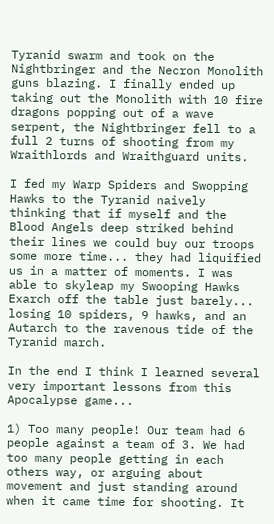Tyranid swarm and took on the Nightbringer and the Necron Monolith guns blazing. I finally ended up taking out the Monolith with 10 fire dragons popping out of a wave serpent, the Nightbringer fell to a full 2 turns of shooting from my Wraithlords and Wraithguard units.

I fed my Warp Spiders and Swopping Hawks to the Tyranid naively thinking that if myself and the Blood Angels deep striked behind their lines we could buy our troops some more time... they had liquified us in a matter of moments. I was able to skyleap my Swooping Hawks Exarch off the table just barely... losing 10 spiders, 9 hawks, and an Autarch to the ravenous tide of the Tyranid march.

In the end I think I learned several very important lessons from this Apocalypse game...

1) Too many people! Our team had 6 people against a team of 3. We had too many people getting in each others way, or arguing about movement and just standing around when it came time for shooting. It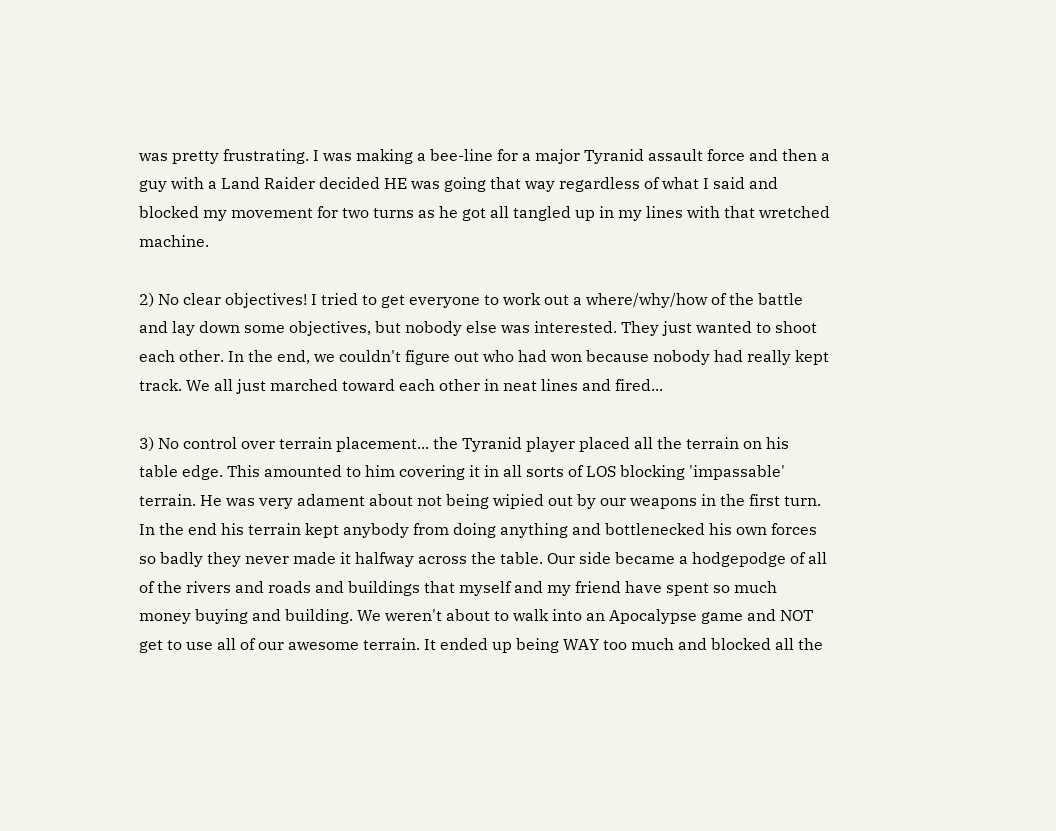was pretty frustrating. I was making a bee-line for a major Tyranid assault force and then a guy with a Land Raider decided HE was going that way regardless of what I said and blocked my movement for two turns as he got all tangled up in my lines with that wretched machine.

2) No clear objectives! I tried to get everyone to work out a where/why/how of the battle and lay down some objectives, but nobody else was interested. They just wanted to shoot each other. In the end, we couldn't figure out who had won because nobody had really kept track. We all just marched toward each other in neat lines and fired...

3) No control over terrain placement... the Tyranid player placed all the terrain on his table edge. This amounted to him covering it in all sorts of LOS blocking 'impassable' terrain. He was very adament about not being wipied out by our weapons in the first turn. In the end his terrain kept anybody from doing anything and bottlenecked his own forces so badly they never made it halfway across the table. Our side became a hodgepodge of all of the rivers and roads and buildings that myself and my friend have spent so much money buying and building. We weren't about to walk into an Apocalypse game and NOT get to use all of our awesome terrain. It ended up being WAY too much and blocked all the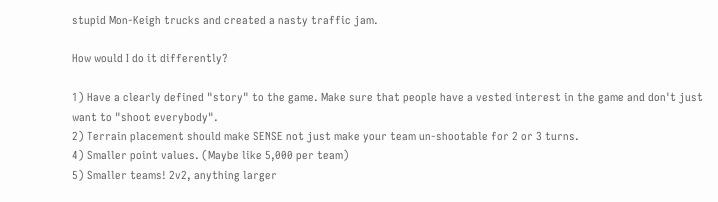stupid Mon-Keigh trucks and created a nasty traffic jam.

How would I do it differently?

1) Have a clearly defined "story" to the game. Make sure that people have a vested interest in the game and don't just want to "shoot everybody".
2) Terrain placement should make SENSE not just make your team un-shootable for 2 or 3 turns.
4) Smaller point values. (Maybe like 5,000 per team)
5) Smaller teams! 2v2, anything larger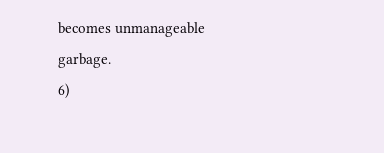becomes unmanageable garbage.
6)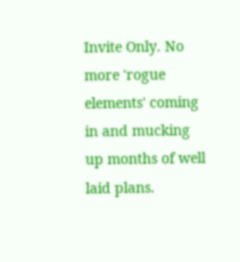Invite Only. No more 'rogue elements' coming in and mucking up months of well laid plans.